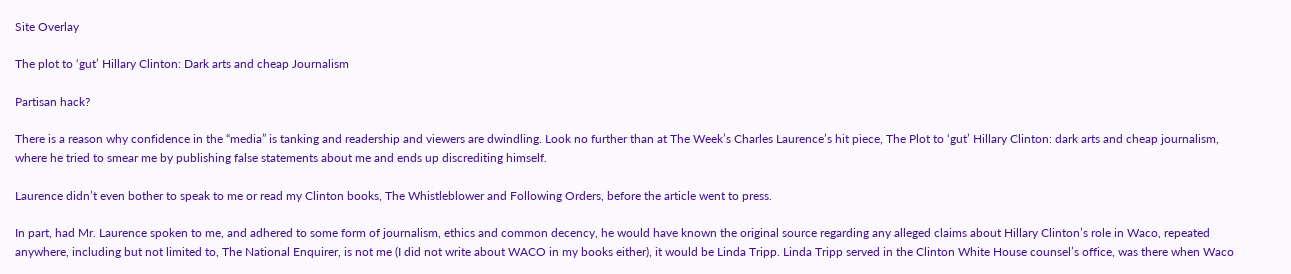Site Overlay

The plot to ‘gut’ Hillary Clinton: Dark arts and cheap Journalism

Partisan hack?

There is a reason why confidence in the “media” is tanking and readership and viewers are dwindling. Look no further than at The Week’s Charles Laurence’s hit piece, The Plot to ‘gut’ Hillary Clinton: dark arts and cheap journalism, where he tried to smear me by publishing false statements about me and ends up discrediting himself.

Laurence didn’t even bother to speak to me or read my Clinton books, The Whistleblower and Following Orders, before the article went to press.

In part, had Mr. Laurence spoken to me, and adhered to some form of journalism, ethics and common decency, he would have known the original source regarding any alleged claims about Hillary Clinton’s role in Waco, repeated anywhere, including but not limited to, The National Enquirer, is not me (I did not write about WACO in my books either), it would be Linda Tripp. Linda Tripp served in the Clinton White House counsel’s office, was there when Waco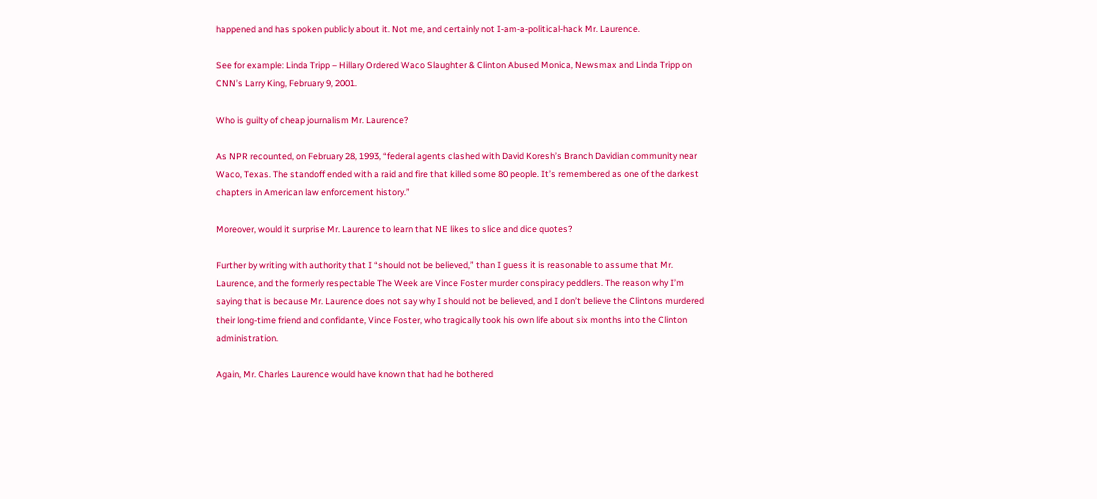happened and has spoken publicly about it. Not me, and certainly not I-am-a-political-hack Mr. Laurence.

See for example: Linda Tripp – Hillary Ordered Waco Slaughter & Clinton Abused Monica, Newsmax and Linda Tripp on CNN’s Larry King, February 9, 2001.

Who is guilty of cheap journalism Mr. Laurence?

As NPR recounted, on February 28, 1993, “federal agents clashed with David Koresh’s Branch Davidian community near Waco, Texas. The standoff ended with a raid and fire that killed some 80 people. It’s remembered as one of the darkest chapters in American law enforcement history.”

Moreover, would it surprise Mr. Laurence to learn that NE likes to slice and dice quotes?

Further by writing with authority that I “should not be believed,” than I guess it is reasonable to assume that Mr. Laurence, and the formerly respectable The Week are Vince Foster murder conspiracy peddlers. The reason why I’m saying that is because Mr. Laurence does not say why I should not be believed, and I don’t believe the Clintons murdered their long-time friend and confidante, Vince Foster, who tragically took his own life about six months into the Clinton administration.

Again, Mr. Charles Laurence would have known that had he bothered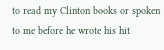to read my Clinton books or spoken to me before he wrote his hit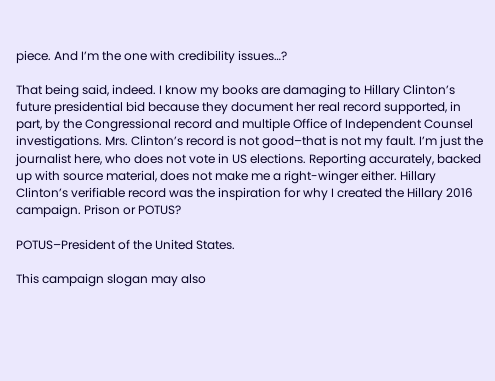piece. And I’m the one with credibility issues…?

That being said, indeed. I know my books are damaging to Hillary Clinton’s future presidential bid because they document her real record supported, in part, by the Congressional record and multiple Office of Independent Counsel investigations. Mrs. Clinton’s record is not good–that is not my fault. I’m just the journalist here, who does not vote in US elections. Reporting accurately, backed up with source material, does not make me a right-winger either. Hillary Clinton’s verifiable record was the inspiration for why I created the Hillary 2016 campaign. Prison or POTUS?

POTUS–President of the United States.

This campaign slogan may also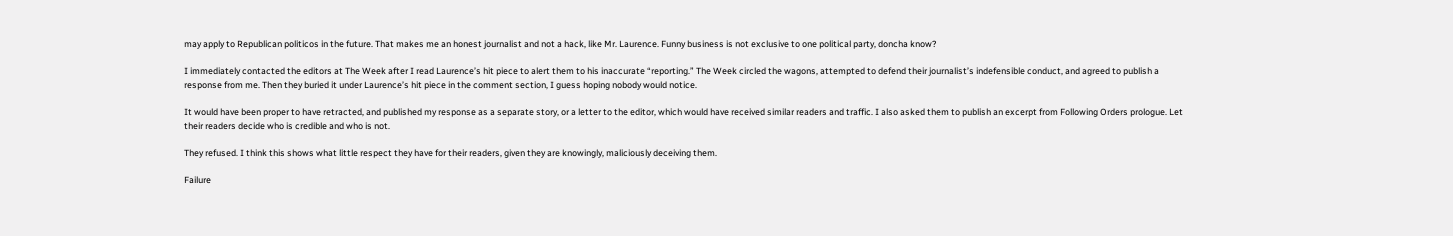may apply to Republican politicos in the future. That makes me an honest journalist and not a hack, like Mr. Laurence. Funny business is not exclusive to one political party, doncha know?

I immediately contacted the editors at The Week after I read Laurence’s hit piece to alert them to his inaccurate “reporting.” The Week circled the wagons, attempted to defend their journalist’s indefensible conduct, and agreed to publish a response from me. Then they buried it under Laurence’s hit piece in the comment section, I guess hoping nobody would notice.

It would have been proper to have retracted, and published my response as a separate story, or a letter to the editor, which would have received similar readers and traffic. I also asked them to publish an excerpt from Following Orders prologue. Let their readers decide who is credible and who is not.

They refused. I think this shows what little respect they have for their readers, given they are knowingly, maliciously deceiving them.

Failure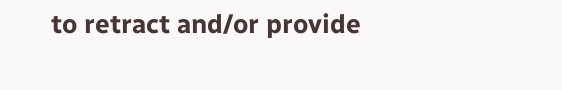to retract and/or provide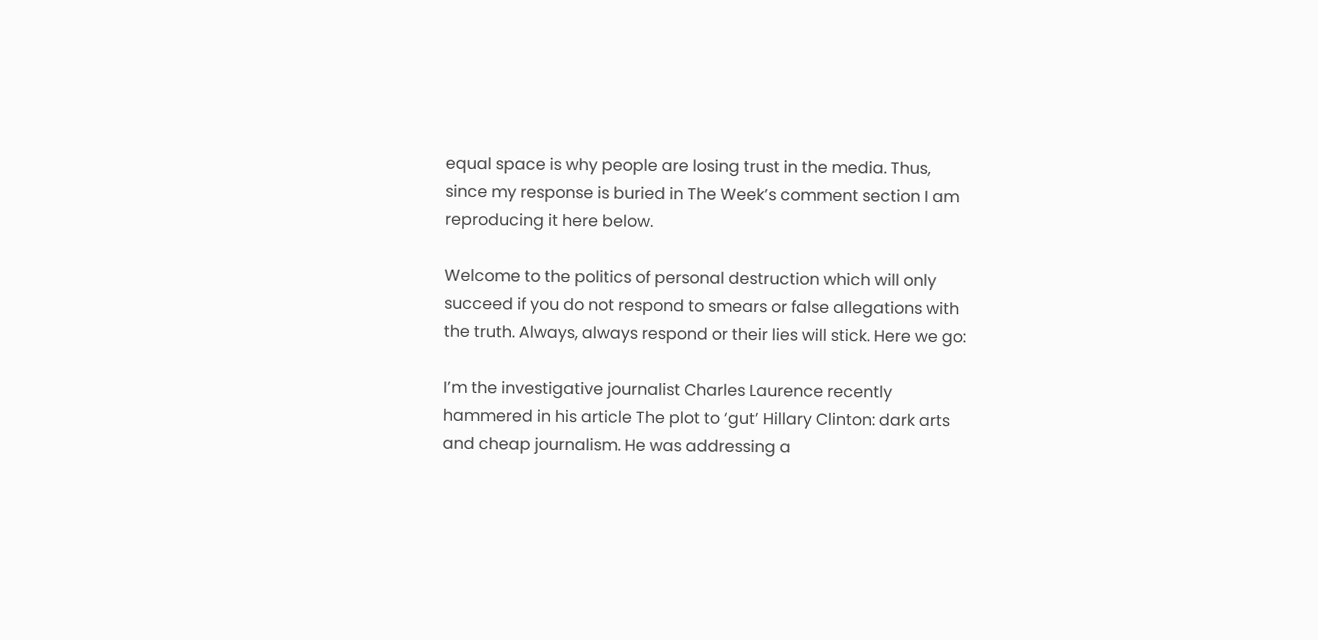equal space is why people are losing trust in the media. Thus, since my response is buried in The Week’s comment section I am reproducing it here below.

Welcome to the politics of personal destruction which will only succeed if you do not respond to smears or false allegations with the truth. Always, always respond or their lies will stick. Here we go:

I’m the investigative journalist Charles Laurence recently hammered in his article The plot to ‘gut’ Hillary Clinton: dark arts and cheap journalism. He was addressing a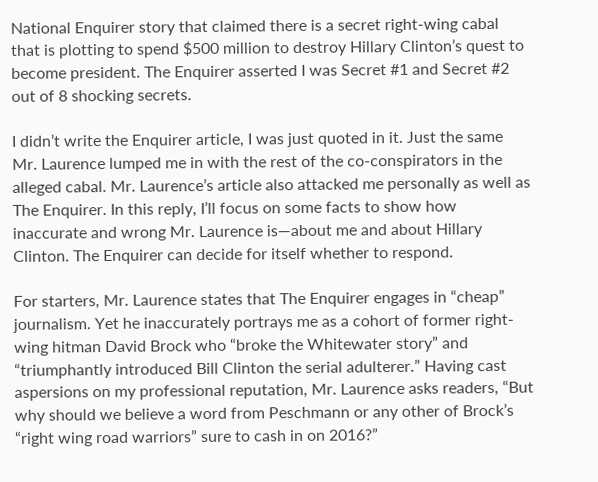National Enquirer story that claimed there is a secret right-wing cabal that is plotting to spend $500 million to destroy Hillary Clinton’s quest to become president. The Enquirer asserted I was Secret #1 and Secret #2 out of 8 shocking secrets.

I didn’t write the Enquirer article, I was just quoted in it. Just the same Mr. Laurence lumped me in with the rest of the co-conspirators in the alleged cabal. Mr. Laurence’s article also attacked me personally as well as The Enquirer. In this reply, I’ll focus on some facts to show how inaccurate and wrong Mr. Laurence is—about me and about Hillary Clinton. The Enquirer can decide for itself whether to respond.

For starters, Mr. Laurence states that The Enquirer engages in “cheap” journalism. Yet he inaccurately portrays me as a cohort of former right-wing hitman David Brock who “broke the Whitewater story” and “triumphantly introduced Bill Clinton the serial adulterer.” Having cast aspersions on my professional reputation, Mr. Laurence asks readers, “But why should we believe a word from Peschmann or any other of Brock’s “right wing road warriors” sure to cash in on 2016?”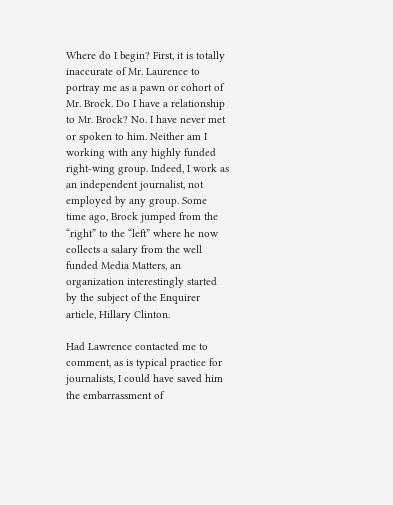Where do I begin? First, it is totally inaccurate of Mr. Laurence to portray me as a pawn or cohort of Mr. Brock. Do I have a relationship to Mr. Brock? No. I have never met or spoken to him. Neither am I working with any highly funded right-wing group. Indeed, I work as an independent journalist, not employed by any group. Some time ago, Brock jumped from the “right” to the “left” where he now collects a salary from the well funded Media Matters, an organization interestingly started by the subject of the Enquirer article, Hillary Clinton.

Had Lawrence contacted me to comment, as is typical practice for journalists, I could have saved him the embarrassment of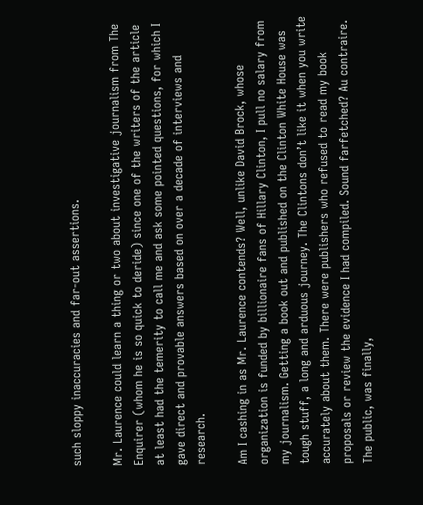such sloppy inaccuracies and far-out assertions.

Mr. Laurence could learn a thing or two about investigative journalism from The Enquirer (whom he is so quick to deride) since one of the writers of the article at least had the temerity to call me and ask some pointed questions, for which I gave direct and provable answers based on over a decade of interviews and research.

Am I cashing in as Mr. Laurence contends? Well, unlike David Brock, whose organization is funded by billionaire fans of Hillary Clinton, I pull no salary from my journalism. Getting a book out and published on the Clinton White House was tough stuff, a long and arduous journey. The Clintons don’t like it when you write accurately about them. There were publishers who refused to read my book proposals or review the evidence I had compiled. Sound farfetched? Au contraire. The public, was finally,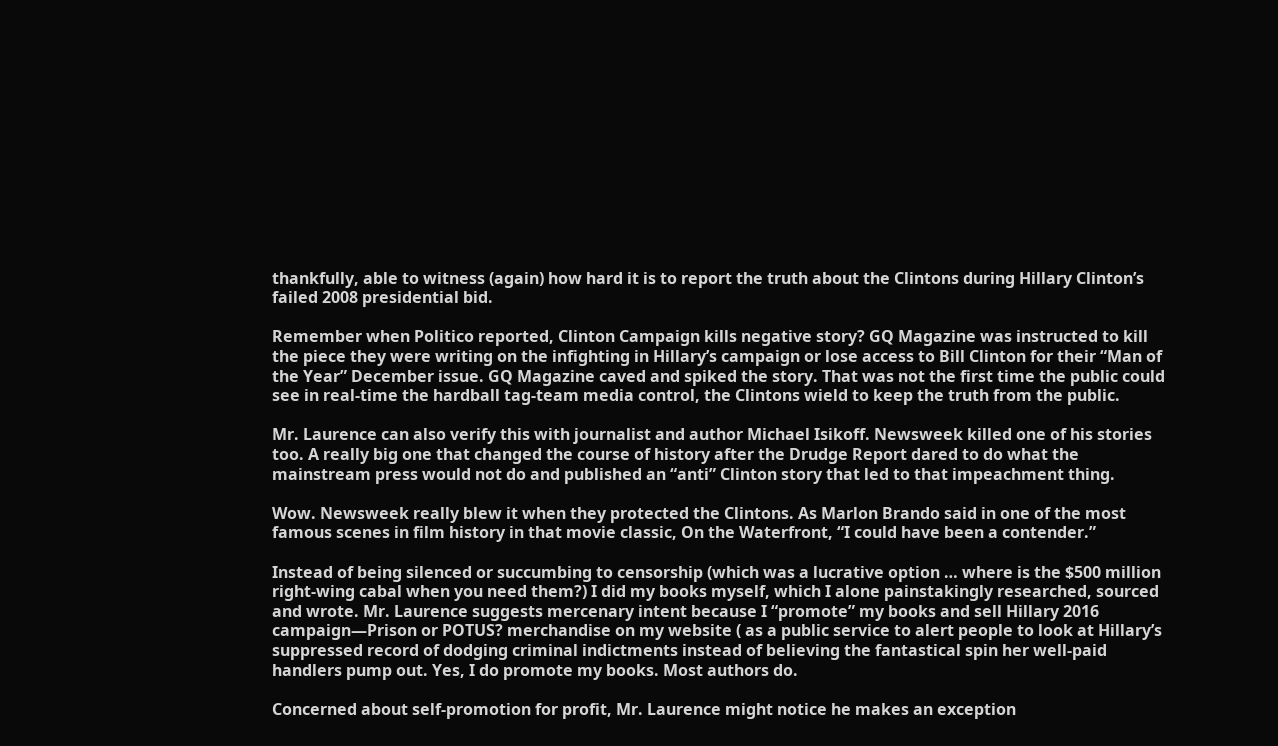thankfully, able to witness (again) how hard it is to report the truth about the Clintons during Hillary Clinton’s failed 2008 presidential bid.

Remember when Politico reported, Clinton Campaign kills negative story? GQ Magazine was instructed to kill the piece they were writing on the infighting in Hillary’s campaign or lose access to Bill Clinton for their “Man of the Year” December issue. GQ Magazine caved and spiked the story. That was not the first time the public could see in real-time the hardball tag-team media control, the Clintons wield to keep the truth from the public.

Mr. Laurence can also verify this with journalist and author Michael Isikoff. Newsweek killed one of his stories too. A really big one that changed the course of history after the Drudge Report dared to do what the mainstream press would not do and published an “anti” Clinton story that led to that impeachment thing.

Wow. Newsweek really blew it when they protected the Clintons. As Marlon Brando said in one of the most famous scenes in film history in that movie classic, On the Waterfront, “I could have been a contender.”

Instead of being silenced or succumbing to censorship (which was a lucrative option … where is the $500 million right-wing cabal when you need them?) I did my books myself, which I alone painstakingly researched, sourced and wrote. Mr. Laurence suggests mercenary intent because I “promote” my books and sell Hillary 2016 campaign—Prison or POTUS? merchandise on my website ( as a public service to alert people to look at Hillary’s suppressed record of dodging criminal indictments instead of believing the fantastical spin her well-paid handlers pump out. Yes, I do promote my books. Most authors do.

Concerned about self-promotion for profit, Mr. Laurence might notice he makes an exception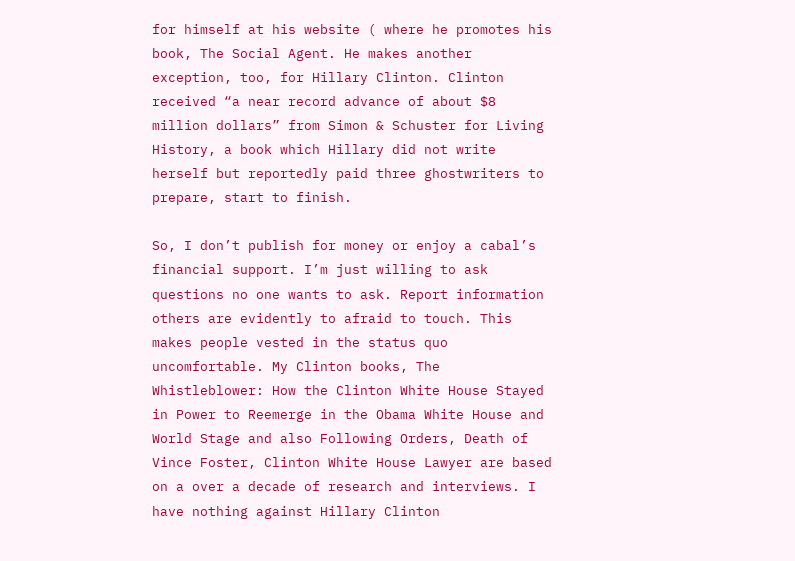for himself at his website ( where he promotes his book, The Social Agent. He makes another exception, too, for Hillary Clinton. Clinton received “a near record advance of about $8 million dollars” from Simon & Schuster for Living History, a book which Hillary did not write herself but reportedly paid three ghostwriters to prepare, start to finish.

So, I don’t publish for money or enjoy a cabal’s financial support. I’m just willing to ask questions no one wants to ask. Report information others are evidently to afraid to touch. This makes people vested in the status quo uncomfortable. My Clinton books, The Whistleblower: How the Clinton White House Stayed in Power to Reemerge in the Obama White House and World Stage and also Following Orders, Death of Vince Foster, Clinton White House Lawyer are based on a over a decade of research and interviews. I have nothing against Hillary Clinton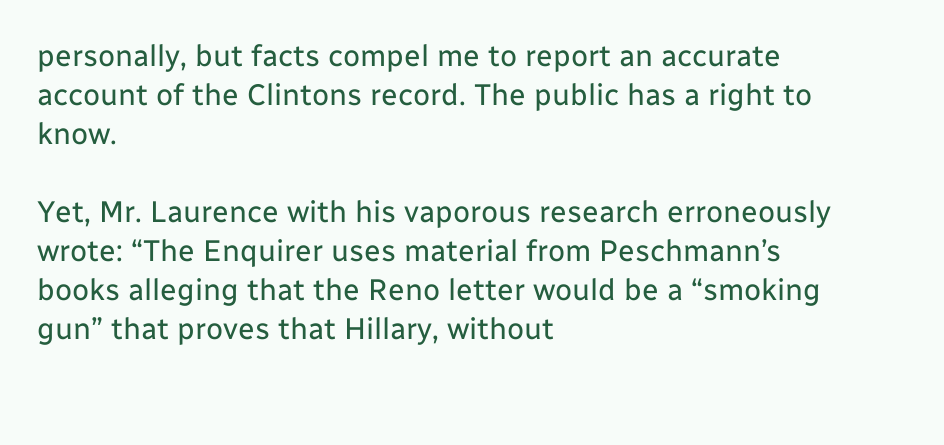personally, but facts compel me to report an accurate account of the Clintons record. The public has a right to know.

Yet, Mr. Laurence with his vaporous research erroneously wrote: “The Enquirer uses material from Peschmann’s books alleging that the Reno letter would be a “smoking gun” that proves that Hillary, without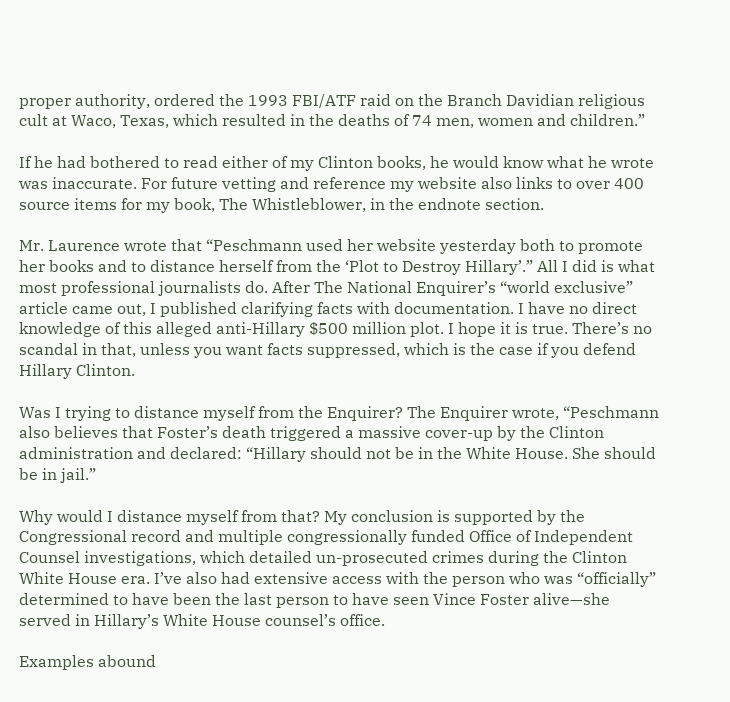proper authority, ordered the 1993 FBI/ATF raid on the Branch Davidian religious cult at Waco, Texas, which resulted in the deaths of 74 men, women and children.”

If he had bothered to read either of my Clinton books, he would know what he wrote was inaccurate. For future vetting and reference my website also links to over 400 source items for my book, The Whistleblower, in the endnote section.

Mr. Laurence wrote that “Peschmann used her website yesterday both to promote her books and to distance herself from the ‘Plot to Destroy Hillary’.” All I did is what most professional journalists do. After The National Enquirer’s “world exclusive” article came out, I published clarifying facts with documentation. I have no direct knowledge of this alleged anti-Hillary $500 million plot. I hope it is true. There’s no scandal in that, unless you want facts suppressed, which is the case if you defend Hillary Clinton.

Was I trying to distance myself from the Enquirer? The Enquirer wrote, “Peschmann also believes that Foster’s death triggered a massive cover-up by the Clinton administration and declared: “Hillary should not be in the White House. She should be in jail.”

Why would I distance myself from that? My conclusion is supported by the Congressional record and multiple congressionally funded Office of Independent Counsel investigations, which detailed un-prosecuted crimes during the Clinton White House era. I’ve also had extensive access with the person who was “officially” determined to have been the last person to have seen Vince Foster alive—she served in Hillary’s White House counsel’s office.

Examples abound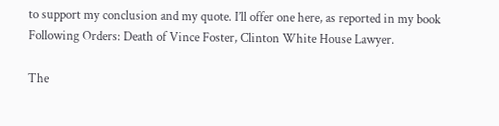to support my conclusion and my quote. I’ll offer one here, as reported in my book Following Orders: Death of Vince Foster, Clinton White House Lawyer.

The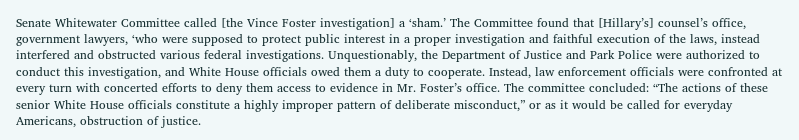Senate Whitewater Committee called [the Vince Foster investigation] a ‘sham.’ The Committee found that [Hillary’s] counsel’s office, government lawyers, ‘who were supposed to protect public interest in a proper investigation and faithful execution of the laws, instead interfered and obstructed various federal investigations. Unquestionably, the Department of Justice and Park Police were authorized to conduct this investigation, and White House officials owed them a duty to cooperate. Instead, law enforcement officials were confronted at every turn with concerted efforts to deny them access to evidence in Mr. Foster’s office. The committee concluded: “The actions of these senior White House officials constitute a highly improper pattern of deliberate misconduct,” or as it would be called for everyday Americans, obstruction of justice.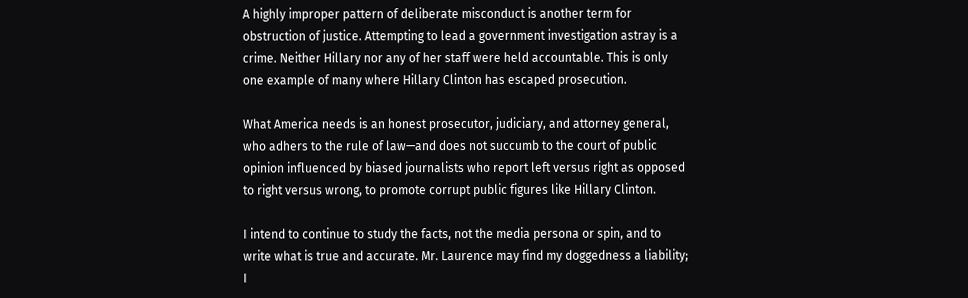A highly improper pattern of deliberate misconduct is another term for obstruction of justice. Attempting to lead a government investigation astray is a crime. Neither Hillary nor any of her staff were held accountable. This is only one example of many where Hillary Clinton has escaped prosecution.

What America needs is an honest prosecutor, judiciary, and attorney general, who adhers to the rule of law—and does not succumb to the court of public opinion influenced by biased journalists who report left versus right as opposed to right versus wrong, to promote corrupt public figures like Hillary Clinton.

I intend to continue to study the facts, not the media persona or spin, and to write what is true and accurate. Mr. Laurence may find my doggedness a liability; I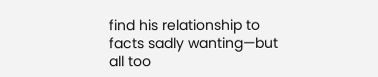find his relationship to facts sadly wanting—but all too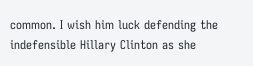common. I wish him luck defending the indefensible Hillary Clinton as she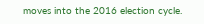moves into the 2016 election cycle.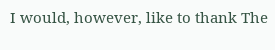I would, however, like to thank The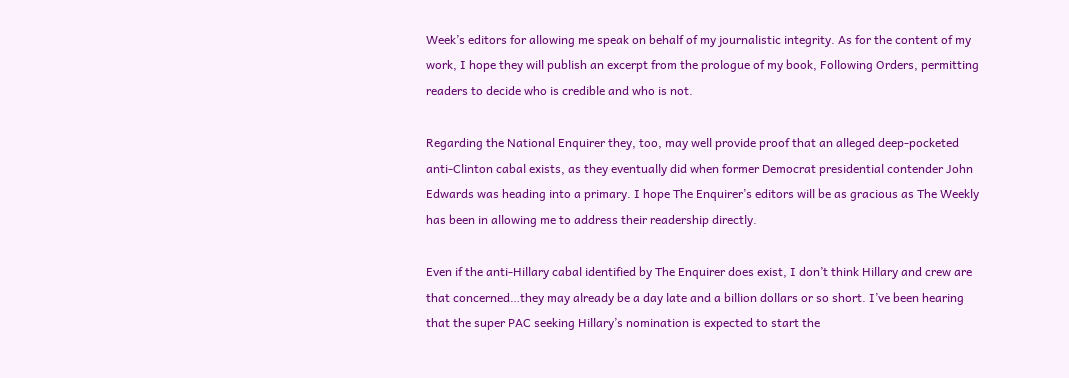Week’s editors for allowing me speak on behalf of my journalistic integrity. As for the content of my work, I hope they will publish an excerpt from the prologue of my book, Following Orders, permitting readers to decide who is credible and who is not.

Regarding the National Enquirer they, too, may well provide proof that an alleged deep-pocketed anti-Clinton cabal exists, as they eventually did when former Democrat presidential contender John Edwards was heading into a primary. I hope The Enquirer’s editors will be as gracious as The Weekly has been in allowing me to address their readership directly.

Even if the anti-Hillary cabal identified by The Enquirer does exist, I don’t think Hillary and crew are that concerned…they may already be a day late and a billion dollars or so short. I’ve been hearing that the super PAC seeking Hillary’s nomination is expected to start the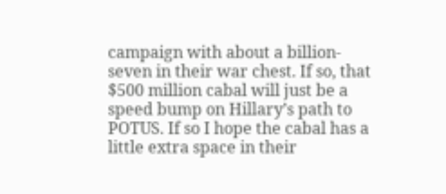campaign with about a billion-seven in their war chest. If so, that $500 million cabal will just be a speed bump on Hillary’s path to POTUS. If so I hope the cabal has a little extra space in their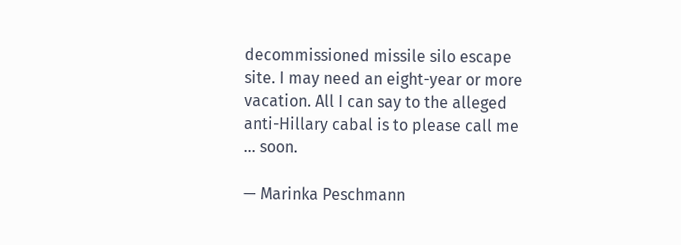decommissioned missile silo escape site. I may need an eight-year or more vacation. All I can say to the alleged anti-Hillary cabal is to please call me … soon.

— Marinka Peschmann